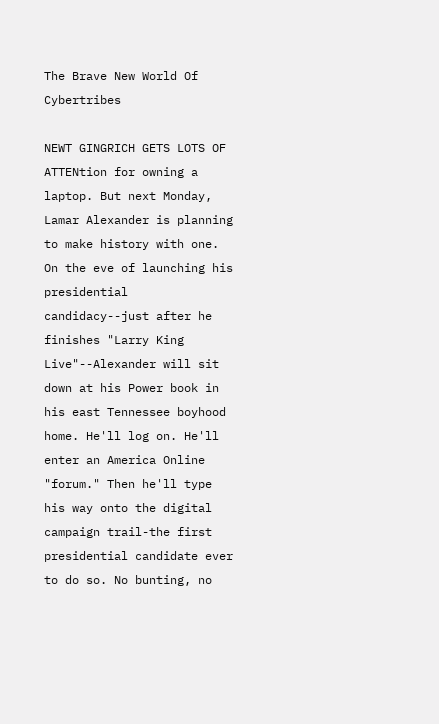The Brave New World Of Cybertribes

NEWT GINGRICH GETS LOTS OF ATTENtion for owning a laptop. But next Monday, Lamar Alexander is planning to make history with one. On the eve of launching his presidential candidacy--just after he finishes "Larry King Live"--Alexander will sit down at his Power book in his east Tennessee boyhood home. He'll log on. He'll enter an America Online "forum." Then he'll type his way onto the digital campaign trail-the first presidential candidate ever to do so. No bunting, no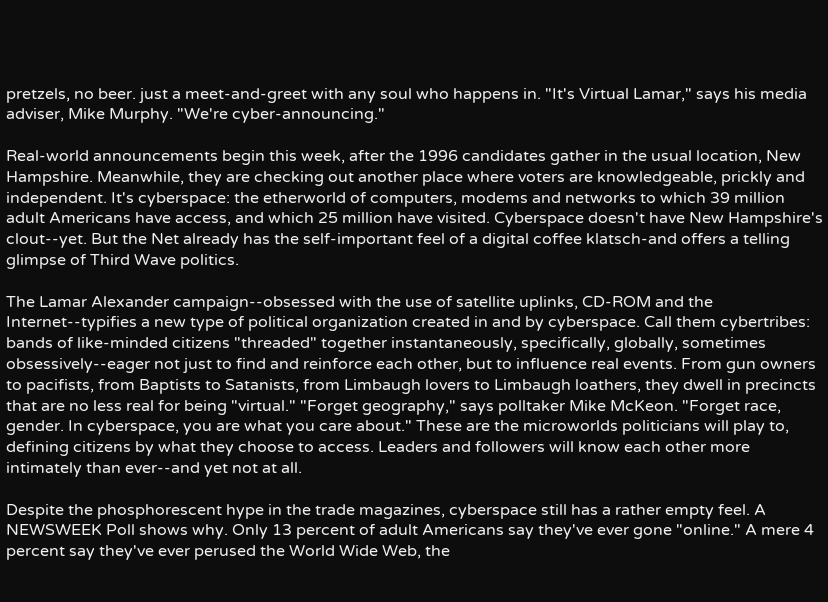pretzels, no beer. just a meet-and-greet with any soul who happens in. "It's Virtual Lamar," says his media adviser, Mike Murphy. "We're cyber-announcing."

Real-world announcements begin this week, after the 1996 candidates gather in the usual location, New Hampshire. Meanwhile, they are checking out another place where voters are knowledgeable, prickly and independent. It's cyberspace: the etherworld of computers, modems and networks to which 39 million adult Americans have access, and which 25 million have visited. Cyberspace doesn't have New Hampshire's clout--yet. But the Net already has the self-important feel of a digital coffee klatsch-and offers a telling glimpse of Third Wave politics.

The Lamar Alexander campaign--obsessed with the use of satellite uplinks, CD-ROM and the Internet--typifies a new type of political organization created in and by cyberspace. Call them cybertribes: bands of like-minded citizens "threaded" together instantaneously, specifically, globally, sometimes obsessively--eager not just to find and reinforce each other, but to influence real events. From gun owners to pacifists, from Baptists to Satanists, from Limbaugh lovers to Limbaugh loathers, they dwell in precincts that are no less real for being "virtual." "Forget geography," says polltaker Mike McKeon. "Forget race, gender. In cyberspace, you are what you care about." These are the microworlds politicians will play to, defining citizens by what they choose to access. Leaders and followers will know each other more intimately than ever--and yet not at all.

Despite the phosphorescent hype in the trade magazines, cyberspace still has a rather empty feel. A NEWSWEEK Poll shows why. Only 13 percent of adult Americans say they've ever gone "online." A mere 4 percent say they've ever perused the World Wide Web, the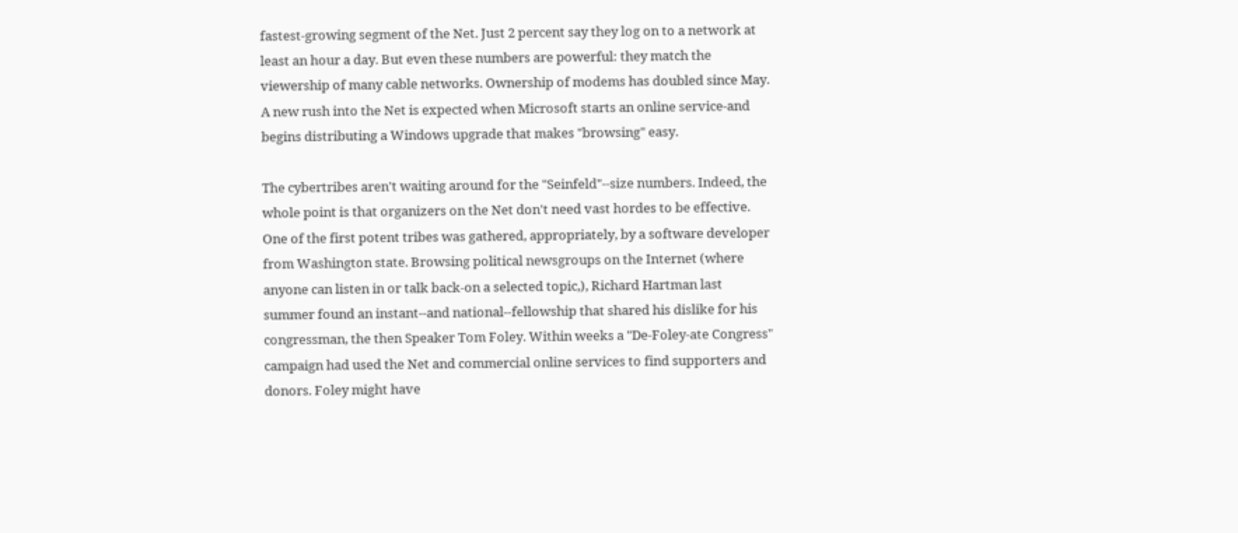fastest-growing segment of the Net. Just 2 percent say they log on to a network at least an hour a day. But even these numbers are powerful: they match the viewership of many cable networks. Ownership of modems has doubled since May. A new rush into the Net is expected when Microsoft starts an online service-and begins distributing a Windows upgrade that makes "browsing" easy.

The cybertribes aren't waiting around for the "Seinfeld"--size numbers. Indeed, the whole point is that organizers on the Net don't need vast hordes to be effective. One of the first potent tribes was gathered, appropriately, by a software developer from Washington state. Browsing political newsgroups on the Internet (where anyone can listen in or talk back-on a selected topic,), Richard Hartman last summer found an instant--and national--fellowship that shared his dislike for his congressman, the then Speaker Tom Foley. Within weeks a "De-Foley-ate Congress" campaign had used the Net and commercial online services to find supporters and donors. Foley might have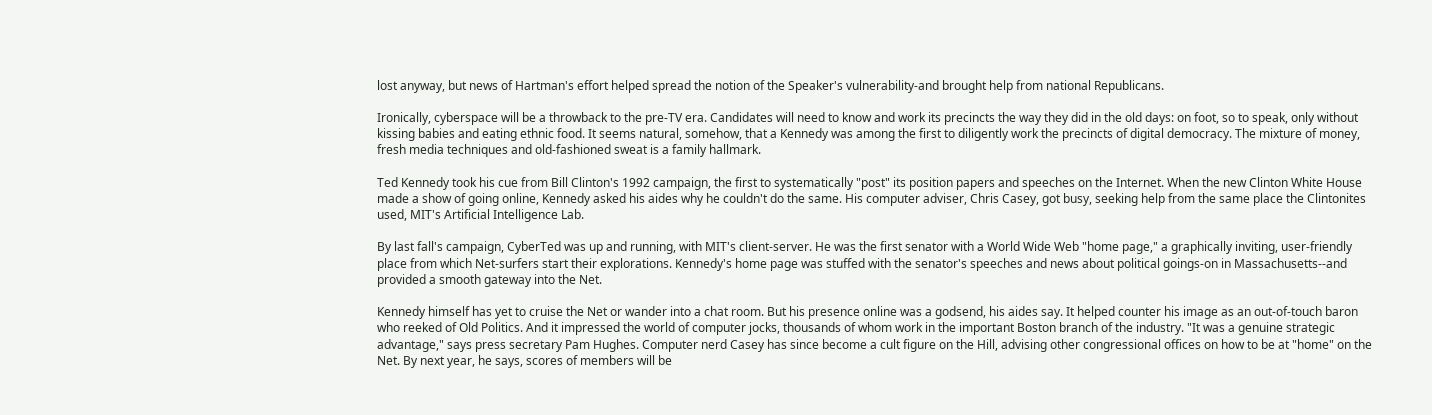lost anyway, but news of Hartman's effort helped spread the notion of the Speaker's vulnerability-and brought help from national Republicans.

Ironically, cyberspace will be a throwback to the pre-TV era. Candidates will need to know and work its precincts the way they did in the old days: on foot, so to speak, only without kissing babies and eating ethnic food. It seems natural, somehow, that a Kennedy was among the first to diligently work the precincts of digital democracy. The mixture of money, fresh media techniques and old-fashioned sweat is a family hallmark.

Ted Kennedy took his cue from Bill Clinton's 1992 campaign, the first to systematically "post" its position papers and speeches on the Internet. When the new Clinton White House made a show of going online, Kennedy asked his aides why he couldn't do the same. His computer adviser, Chris Casey, got busy, seeking help from the same place the Clintonites used, MIT's Artificial Intelligence Lab.

By last fall's campaign, CyberTed was up and running, with MIT's client-server. He was the first senator with a World Wide Web "home page," a graphically inviting, user-friendly place from which Net-surfers start their explorations. Kennedy's home page was stuffed with the senator's speeches and news about political goings-on in Massachusetts--and provided a smooth gateway into the Net.

Kennedy himself has yet to cruise the Net or wander into a chat room. But his presence online was a godsend, his aides say. It helped counter his image as an out-of-touch baron who reeked of Old Politics. And it impressed the world of computer jocks, thousands of whom work in the important Boston branch of the industry. "It was a genuine strategic advantage," says press secretary Pam Hughes. Computer nerd Casey has since become a cult figure on the Hill, advising other congressional offices on how to be at "home" on the Net. By next year, he says, scores of members will be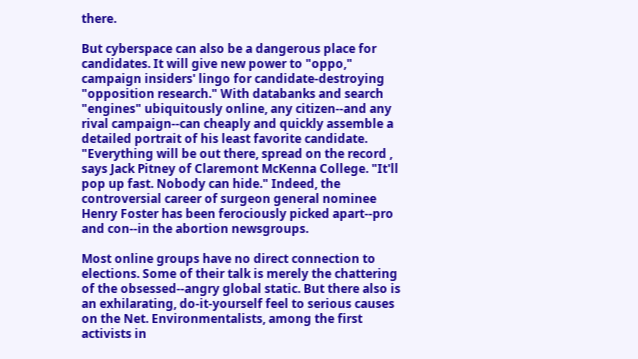there.

But cyberspace can also be a dangerous place for candidates. It will give new power to "oppo," campaign insiders' lingo for candidate-destroying "opposition research." With databanks and search "engines" ubiquitously online, any citizen--and any rival campaign--can cheaply and quickly assemble a detailed portrait of his least favorite candidate. "Everything will be out there, spread on the record , says Jack Pitney of Claremont McKenna College. "It'll pop up fast. Nobody can hide." Indeed, the controversial career of surgeon general nominee Henry Foster has been ferociously picked apart--pro and con--in the abortion newsgroups.

Most online groups have no direct connection to elections. Some of their talk is merely the chattering of the obsessed--angry global static. But there also is an exhilarating, do-it-yourself feel to serious causes on the Net. Environmentalists, among the first activists in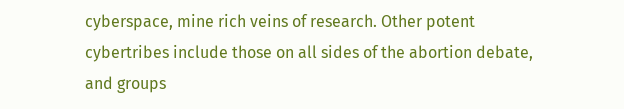cyberspace, mine rich veins of research. Other potent cybertribes include those on all sides of the abortion debate, and groups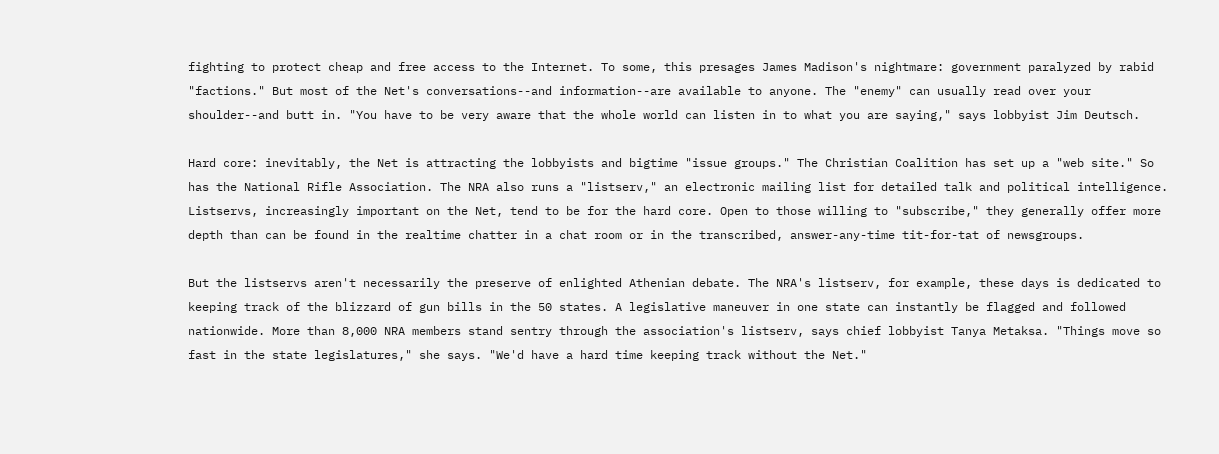fighting to protect cheap and free access to the Internet. To some, this presages James Madison's nightmare: government paralyzed by rabid "factions." But most of the Net's conversations--and information--are available to anyone. The "enemy" can usually read over your shoulder--and butt in. "You have to be very aware that the whole world can listen in to what you are saying," says lobbyist Jim Deutsch.

Hard core: inevitably, the Net is attracting the lobbyists and bigtime "issue groups." The Christian Coalition has set up a "web site." So has the National Rifle Association. The NRA also runs a "listserv," an electronic mailing list for detailed talk and political intelligence. Listservs, increasingly important on the Net, tend to be for the hard core. Open to those willing to "subscribe," they generally offer more depth than can be found in the realtime chatter in a chat room or in the transcribed, answer-any-time tit-for-tat of newsgroups.

But the listservs aren't necessarily the preserve of enlighted Athenian debate. The NRA's listserv, for example, these days is dedicated to keeping track of the blizzard of gun bills in the 50 states. A legislative maneuver in one state can instantly be flagged and followed nationwide. More than 8,000 NRA members stand sentry through the association's listserv, says chief lobbyist Tanya Metaksa. "Things move so fast in the state legislatures," she says. "We'd have a hard time keeping track without the Net."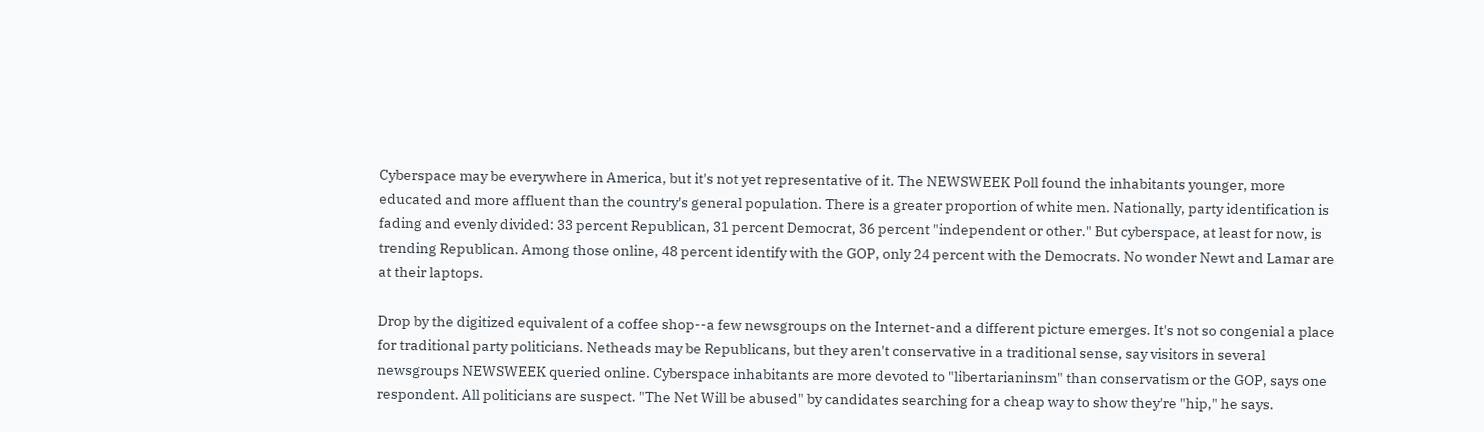Cyberspace may be everywhere in America, but it's not yet representative of it. The NEWSWEEK Poll found the inhabitants younger, more educated and more affluent than the country's general population. There is a greater proportion of white men. Nationally, party identification is fading and evenly divided: 33 percent Republican, 31 percent Democrat, 36 percent "independent or other." But cyberspace, at least for now, is trending Republican. Among those online, 48 percent identify with the GOP, only 24 percent with the Democrats. No wonder Newt and Lamar are at their laptops.

Drop by the digitized equivalent of a coffee shop--a few newsgroups on the Internet-and a different picture emerges. It's not so congenial a place for traditional party politicians. Netheads may be Republicans, but they aren't conservative in a traditional sense, say visitors in several newsgroups NEWSWEEK queried online. Cyberspace inhabitants are more devoted to "libertarianinsm" than conservatism or the GOP, says one respondent. All politicians are suspect. "The Net Will be abused" by candidates searching for a cheap way to show they're "hip," he says.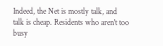Indeed, the Net is mostly talk, and talk is cheap. Residents who aren't too busy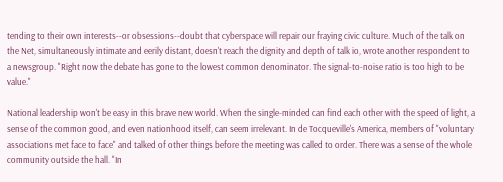tending to their own interests--or obsessions--doubt that cyberspace will repair our fraying civic culture. Much of the talk on the Net, simultaneously intimate and eerily distant, doesn't reach the dignity and depth of talk io, wrote another respondent to a newsgroup. "Right now the debate has gone to the lowest common denominator. The signal-to-noise ratio is too high to be value."

National leadership won't be easy in this brave new world. When the single-minded can find each other with the speed of light, a sense of the common good, and even nationhood itself, can seem irrelevant. In de Tocqueville's America, members of "voluntary associations met face to face" and talked of other things before the meeting was called to order. There was a sense of the whole community outside the hall. "In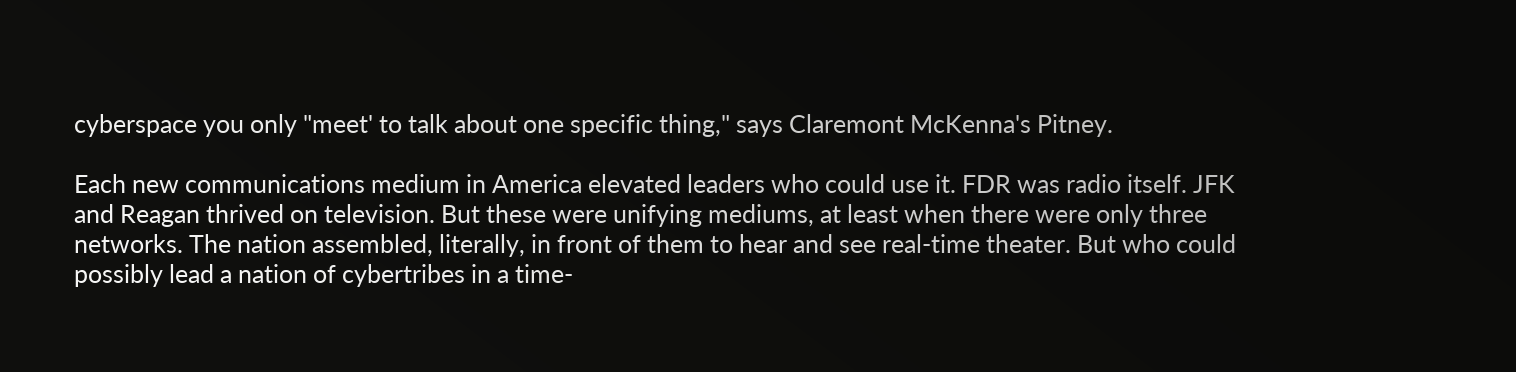cyberspace you only "meet' to talk about one specific thing," says Claremont McKenna's Pitney.

Each new communications medium in America elevated leaders who could use it. FDR was radio itself. JFK and Reagan thrived on television. But these were unifying mediums, at least when there were only three networks. The nation assembled, literally, in front of them to hear and see real-time theater. But who could possibly lead a nation of cybertribes in a time-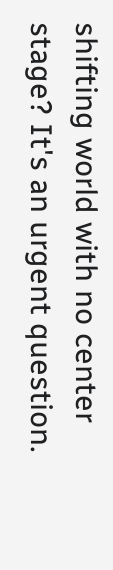shifting world with no center stage? It's an urgent question.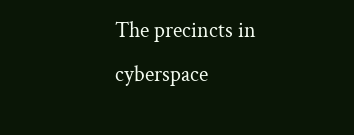The precincts in cyberspace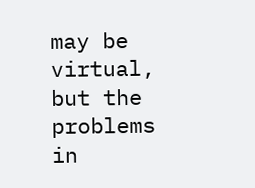may be virtual, but the problems in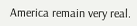America remain very real.